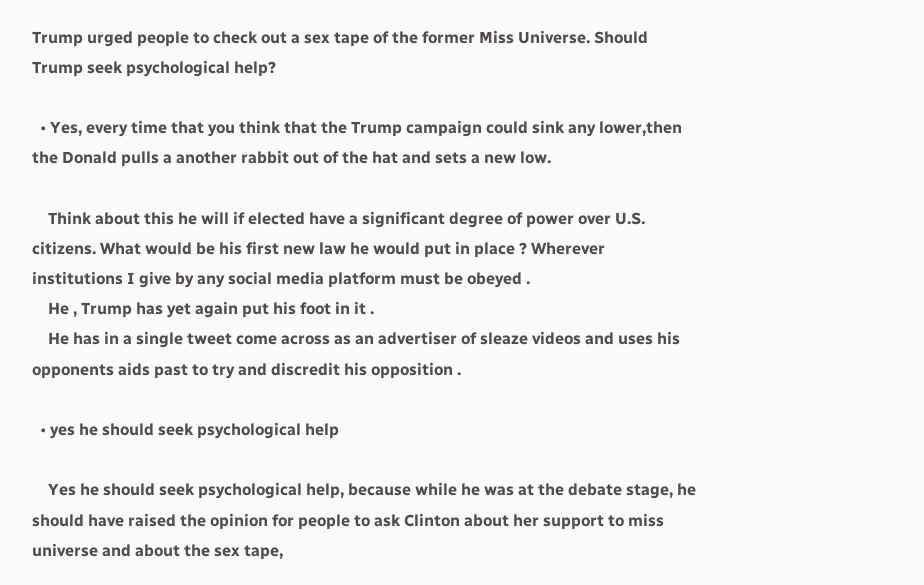Trump urged people to check out a sex tape of the former Miss Universe. Should Trump seek psychological help?

  • Yes, every time that you think that the Trump campaign could sink any lower,then the Donald pulls a another rabbit out of the hat and sets a new low.

    Think about this he will if elected have a significant degree of power over U.S. citizens. What would be his first new law he would put in place ? Wherever institutions I give by any social media platform must be obeyed .
    He , Trump has yet again put his foot in it .
    He has in a single tweet come across as an advertiser of sleaze videos and uses his opponents aids past to try and discredit his opposition .

  • yes he should seek psychological help

    Yes he should seek psychological help, because while he was at the debate stage, he should have raised the opinion for people to ask Clinton about her support to miss universe and about the sex tape,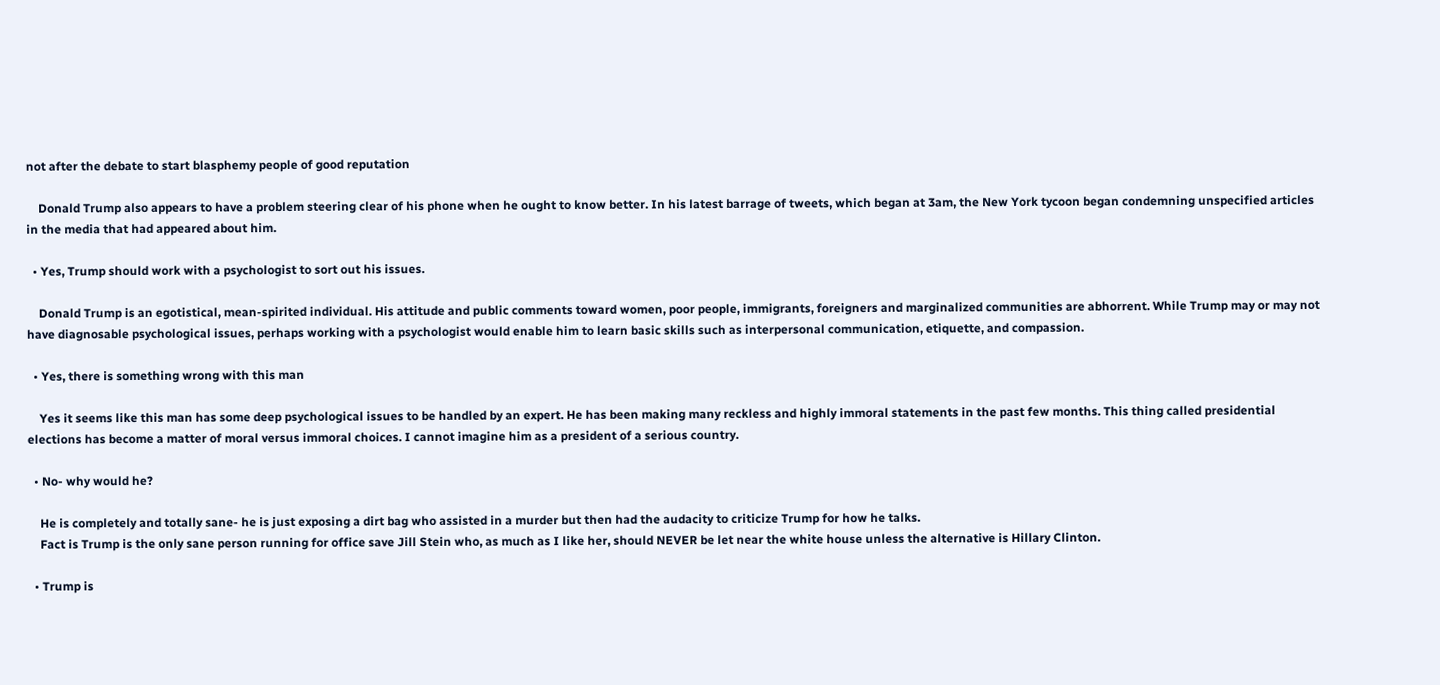not after the debate to start blasphemy people of good reputation

    Donald Trump also appears to have a problem steering clear of his phone when he ought to know better. In his latest barrage of tweets, which began at 3am, the New York tycoon began condemning unspecified articles in the media that had appeared about him.

  • Yes, Trump should work with a psychologist to sort out his issues.

    Donald Trump is an egotistical, mean-spirited individual. His attitude and public comments toward women, poor people, immigrants, foreigners and marginalized communities are abhorrent. While Trump may or may not have diagnosable psychological issues, perhaps working with a psychologist would enable him to learn basic skills such as interpersonal communication, etiquette, and compassion.

  • Yes, there is something wrong with this man

    Yes it seems like this man has some deep psychological issues to be handled by an expert. He has been making many reckless and highly immoral statements in the past few months. This thing called presidential elections has become a matter of moral versus immoral choices. I cannot imagine him as a president of a serious country.

  • No- why would he?

    He is completely and totally sane- he is just exposing a dirt bag who assisted in a murder but then had the audacity to criticize Trump for how he talks.
    Fact is Trump is the only sane person running for office save Jill Stein who, as much as I like her, should NEVER be let near the white house unless the alternative is Hillary Clinton.

  • Trump is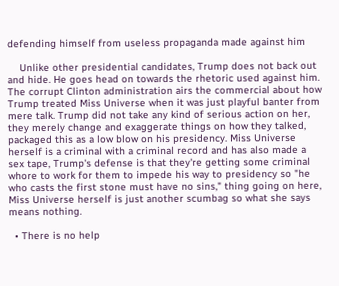defending himself from useless propaganda made against him

    Unlike other presidential candidates, Trump does not back out and hide. He goes head on towards the rhetoric used against him. The corrupt Clinton administration airs the commercial about how Trump treated Miss Universe when it was just playful banter from mere talk. Trump did not take any kind of serious action on her, they merely change and exaggerate things on how they talked, packaged this as a low blow on his presidency. Miss Universe herself is a criminal with a criminal record and has also made a sex tape, Trump's defense is that they're getting some criminal whore to work for them to impede his way to presidency so "he who casts the first stone must have no sins," thing going on here, Miss Universe herself is just another scumbag so what she says means nothing.

  • There is no help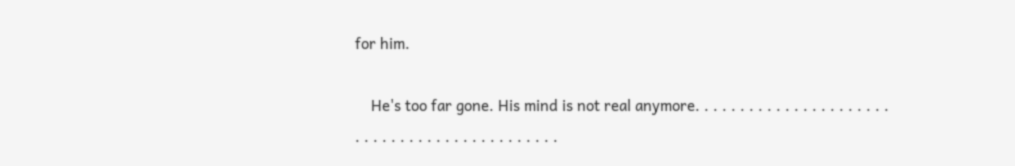for him.

    He's too far gone. His mind is not real anymore. . . . . . . . . . . . . . . . . . . . . . . . . . . . . . . . . . . . . . . . . . . . .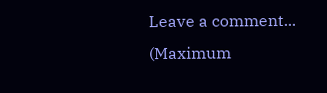Leave a comment...
(Maximum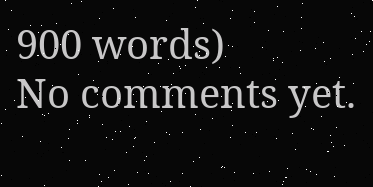900 words)
No comments yet.